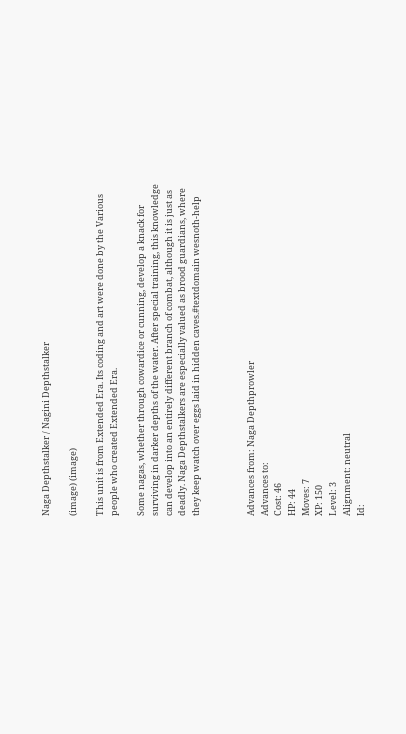Naga Depthstalker / Nagini Depthstalker

(image) (image)

This unit is from Extended Era. Its coding and art were done by the Various people who created Extended Era.

Some nagas, whether through cowardice or cunning, develop a knack for surviving in darker depths of the water. After special training, this knowledge can develop into an entirely different branch of combat, although it is just as deadly. Naga Depthstalkers are especially valued as brood guardians, where they keep watch over eggs laid in hidden caves.#textdomain wesnoth-help



Advances from: Naga Depthprowler
Advances to:
Cost: 46
HP: 44
Moves: 7
XP: 150
Level: 3
Alignment: neutral
Id: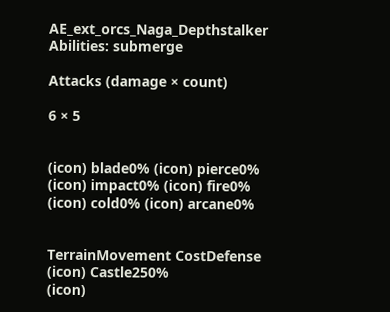AE_ext_orcs_Naga_Depthstalker
Abilities: submerge

Attacks (damage × count)

6 × 5


(icon) blade0% (icon) pierce0%
(icon) impact0% (icon) fire0%
(icon) cold0% (icon) arcane0%


TerrainMovement CostDefense
(icon) Castle250%
(icon)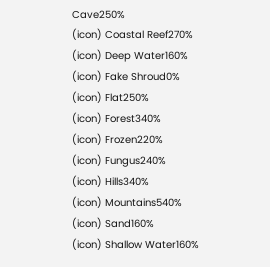Cave250%
(icon) Coastal Reef270%
(icon) Deep Water160%
(icon) Fake Shroud0%
(icon) Flat250%
(icon) Forest340%
(icon) Frozen220%
(icon) Fungus240%
(icon) Hills340%
(icon) Mountains540%
(icon) Sand160%
(icon) Shallow Water160%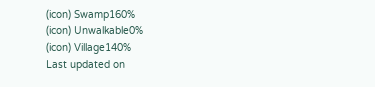(icon) Swamp160%
(icon) Unwalkable0%
(icon) Village140%
Last updated on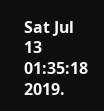Sat Jul 13 01:35:18 2019.